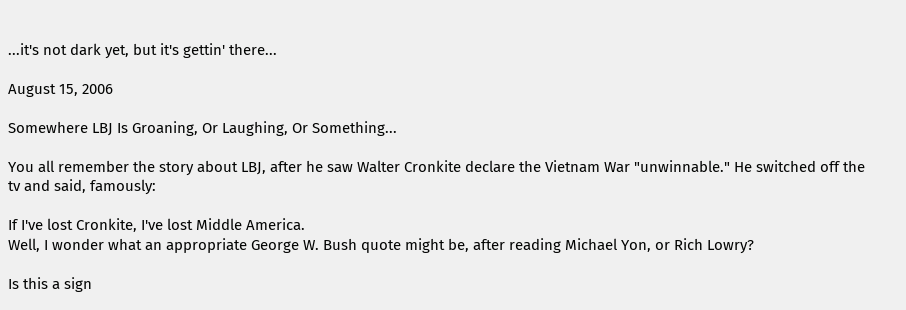...it's not dark yet, but it's gettin' there...

August 15, 2006

Somewhere LBJ Is Groaning, Or Laughing, Or Something...

You all remember the story about LBJ, after he saw Walter Cronkite declare the Vietnam War "unwinnable." He switched off the tv and said, famously:

If I've lost Cronkite, I've lost Middle America.
Well, I wonder what an appropriate George W. Bush quote might be, after reading Michael Yon, or Rich Lowry?

Is this a sign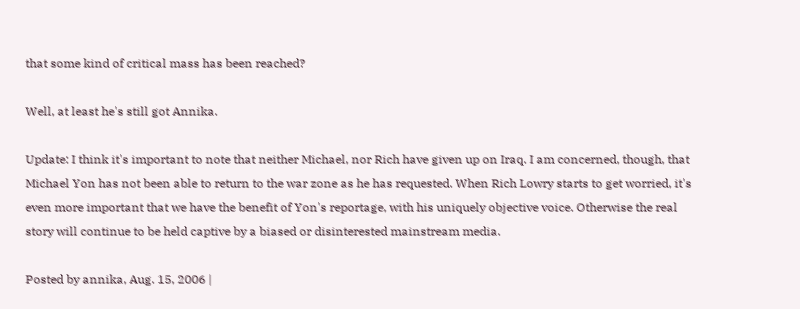that some kind of critical mass has been reached?

Well, at least he's still got Annika.

Update: I think it's important to note that neither Michael, nor Rich have given up on Iraq. I am concerned, though, that Michael Yon has not been able to return to the war zone as he has requested. When Rich Lowry starts to get worried, it's even more important that we have the benefit of Yon's reportage, with his uniquely objective voice. Otherwise the real story will continue to be held captive by a biased or disinterested mainstream media.

Posted by annika, Aug. 15, 2006 |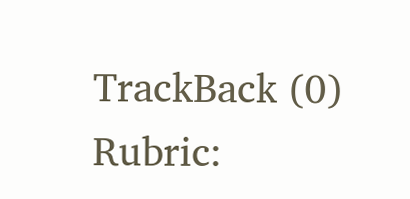TrackBack (0)
Rubric: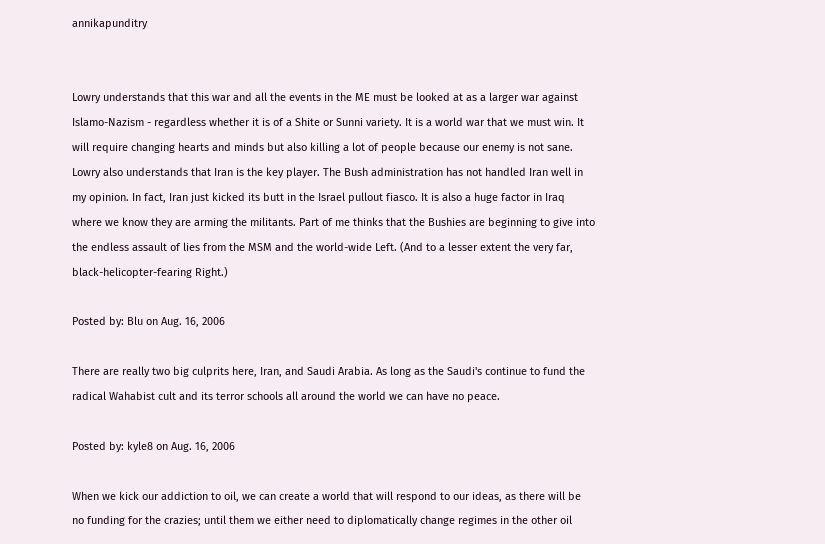annikapunditry


Lowry understands that this war and all the events in the ME must be looked at as a larger war against Islamo-Nazism - regardless whether it is of a Shite or Sunni variety. It is a world war that we must win. It will require changing hearts and minds but also killing a lot of people because our enemy is not sane. Lowry also understands that Iran is the key player. The Bush administration has not handled Iran well in my opinion. In fact, Iran just kicked its butt in the Israel pullout fiasco. It is also a huge factor in Iraq where we know they are arming the militants. Part of me thinks that the Bushies are beginning to give into the endless assault of lies from the MSM and the world-wide Left. (And to a lesser extent the very far, black-helicopter-fearing Right.)

Posted by: Blu on Aug. 16, 2006

There are really two big culprits here, Iran, and Saudi Arabia. As long as the Saudi's continue to fund the radical Wahabist cult and its terror schools all around the world we can have no peace.

Posted by: kyle8 on Aug. 16, 2006

When we kick our addiction to oil, we can create a world that will respond to our ideas, as there will be no funding for the crazies; until them we either need to diplomatically change regimes in the other oil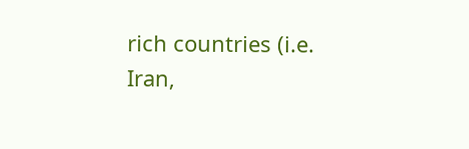rich countries (i.e. Iran,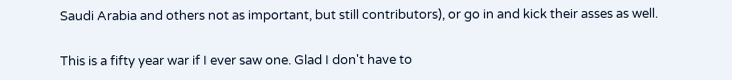Saudi Arabia and others not as important, but still contributors), or go in and kick their asses as well.

This is a fifty year war if I ever saw one. Glad I don't have to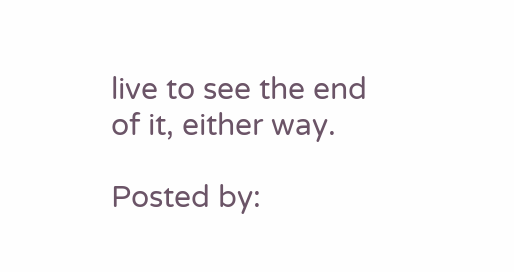live to see the end of it, either way.

Posted by: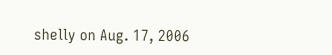shelly on Aug. 17, 2006